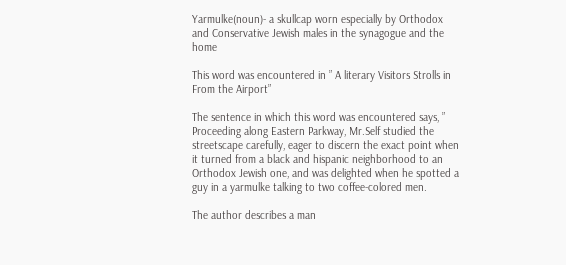Yarmulke(noun)- a skullcap worn especially by Orthodox and Conservative Jewish males in the synagogue and the home

This word was encountered in ” A literary Visitors Strolls in From the Airport”

The sentence in which this word was encountered says, ” Proceeding along Eastern Parkway, Mr.Self studied the streetscape carefully, eager to discern the exact point when it turned from a black and hispanic neighborhood to an Orthodox Jewish one, and was delighted when he spotted a guy in a yarmulke talking to two coffee-colored men.

The author describes a man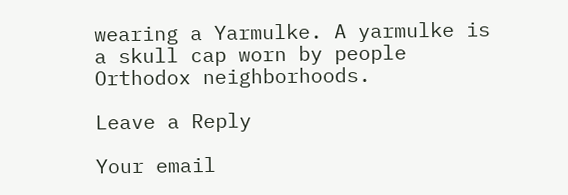wearing a Yarmulke. A yarmulke is a skull cap worn by people  Orthodox neighborhoods.

Leave a Reply

Your email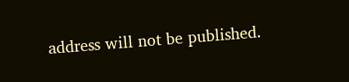address will not be published.